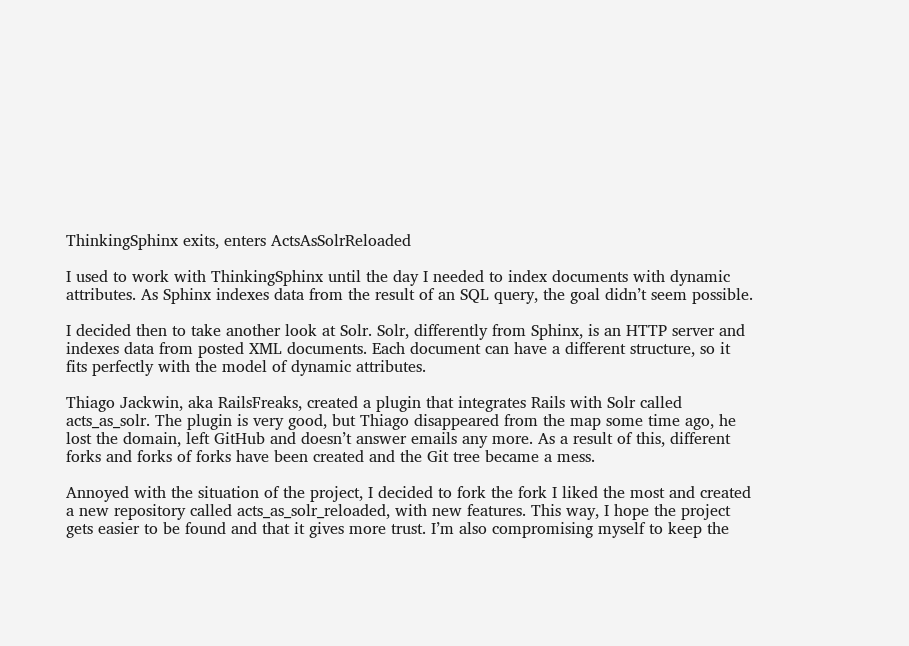ThinkingSphinx exits, enters ActsAsSolrReloaded

I used to work with ThinkingSphinx until the day I needed to index documents with dynamic attributes. As Sphinx indexes data from the result of an SQL query, the goal didn’t seem possible.

I decided then to take another look at Solr. Solr, differently from Sphinx, is an HTTP server and indexes data from posted XML documents. Each document can have a different structure, so it fits perfectly with the model of dynamic attributes.

Thiago Jackwin, aka RailsFreaks, created a plugin that integrates Rails with Solr called acts_as_solr. The plugin is very good, but Thiago disappeared from the map some time ago, he lost the domain, left GitHub and doesn’t answer emails any more. As a result of this, different forks and forks of forks have been created and the Git tree became a mess.

Annoyed with the situation of the project, I decided to fork the fork I liked the most and created a new repository called acts_as_solr_reloaded, with new features. This way, I hope the project gets easier to be found and that it gives more trust. I’m also compromising myself to keep the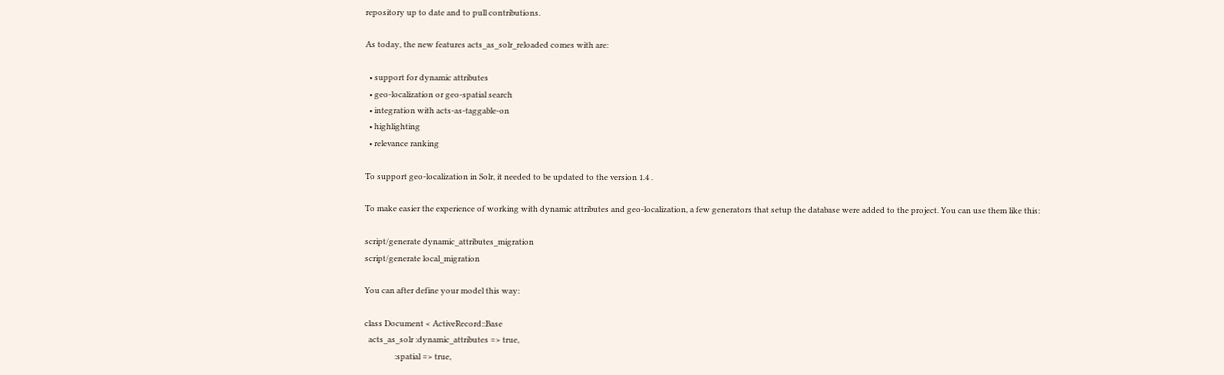repository up to date and to pull contributions.

As today, the new features acts_as_solr_reloaded comes with are:

  • support for dynamic attributes
  • geo-localization or geo-spatial search
  • integration with acts-as-taggable-on
  • highlighting
  • relevance ranking

To support geo-localization in Solr, it needed to be updated to the version 1.4 .

To make easier the experience of working with dynamic attributes and geo-localization, a few generators that setup the database were added to the project. You can use them like this:

script/generate dynamic_attributes_migration
script/generate local_migration

You can after define your model this way:

class Document < ActiveRecord::Base
  acts_as_solr :dynamic_attributes => true,
               :spatial => true,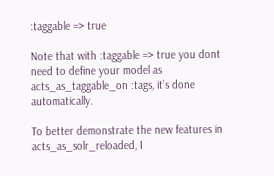:taggable => true

Note that with :taggable => true you dont need to define your model as acts_as_taggable_on :tags, it’s done automatically.

To better demonstrate the new features in acts_as_solr_reloaded, I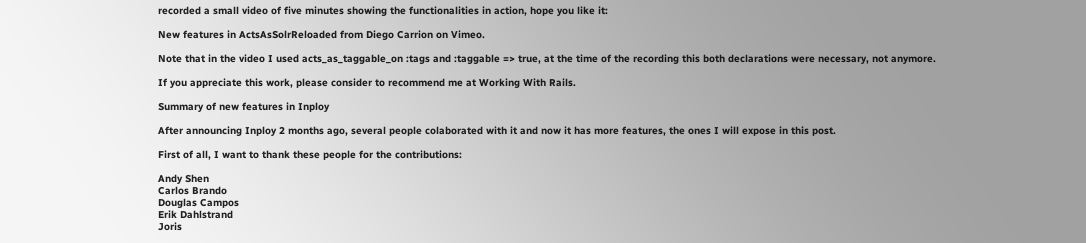recorded a small video of five minutes showing the functionalities in action, hope you like it:

New features in ActsAsSolrReloaded from Diego Carrion on Vimeo.

Note that in the video I used acts_as_taggable_on :tags and :taggable => true, at the time of the recording this both declarations were necessary, not anymore.

If you appreciate this work, please consider to recommend me at Working With Rails.

Summary of new features in Inploy

After announcing Inploy 2 months ago, several people colaborated with it and now it has more features, the ones I will expose in this post.

First of all, I want to thank these people for the contributions:

Andy Shen
Carlos Brando
Douglas Campos
Erik Dahlstrand
Joris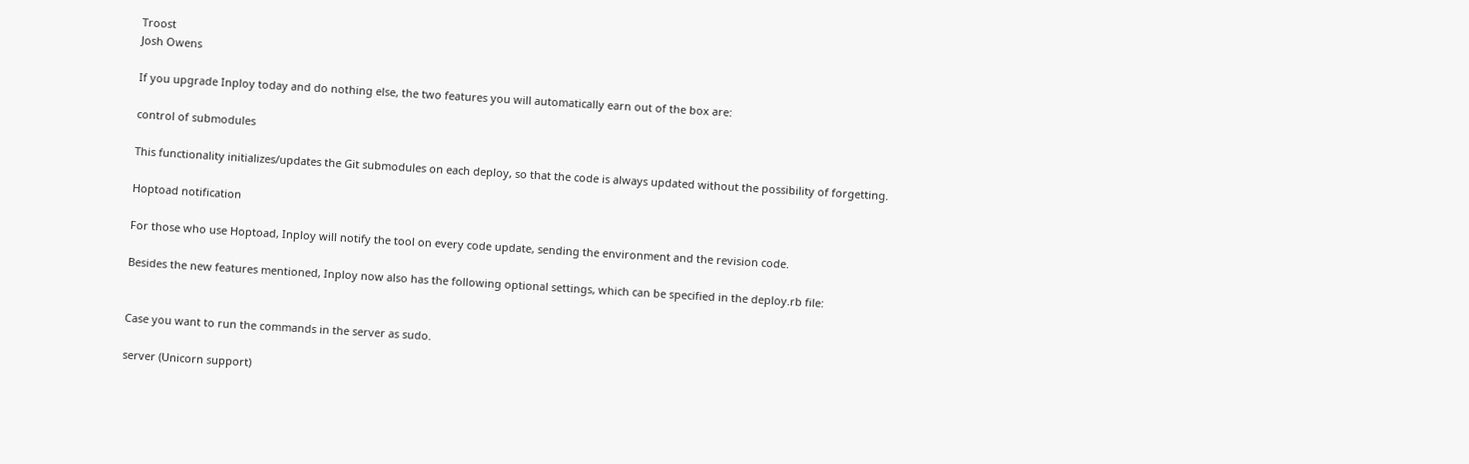Troost
Josh Owens

If you upgrade Inploy today and do nothing else, the two features you will automatically earn out of the box are:

control of submodules

This functionality initializes/updates the Git submodules on each deploy, so that the code is always updated without the possibility of forgetting.

Hoptoad notification

For those who use Hoptoad, Inploy will notify the tool on every code update, sending the environment and the revision code.

Besides the new features mentioned, Inploy now also has the following optional settings, which can be specified in the deploy.rb file:


Case you want to run the commands in the server as sudo.

server (Unicorn support)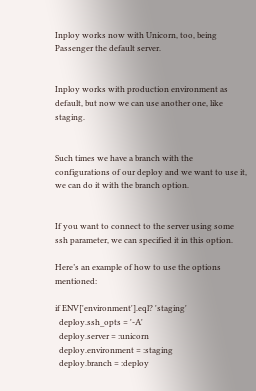Inploy works now with Unicorn, too, being Passenger the default server.


Inploy works with production environment as default, but now we can use another one, like staging.


Such times we have a branch with the configurations of our deploy and we want to use it, we can do it with the branch option.


If you want to connect to the server using some ssh parameter, we can specified it in this option.

Here’s an example of how to use the options mentioned:

if ENV['environment'].eql? 'staging'
  deploy.ssh_opts = '-A'
  deploy.server = :unicorn
  deploy.environment = :staging
  deploy.branch = :deploy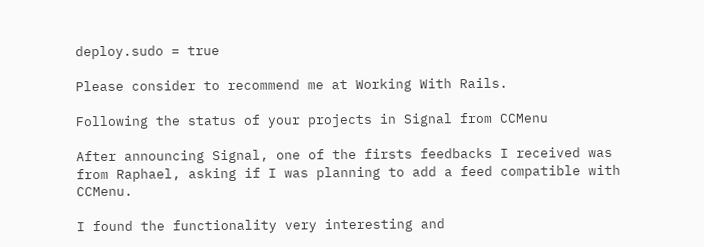deploy.sudo = true

Please consider to recommend me at Working With Rails.

Following the status of your projects in Signal from CCMenu

After announcing Signal, one of the firsts feedbacks I received was from Raphael, asking if I was planning to add a feed compatible with CCMenu.

I found the functionality very interesting and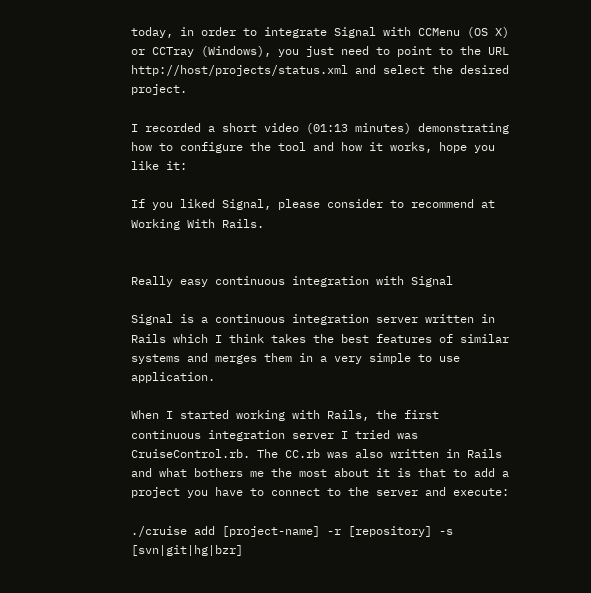today, in order to integrate Signal with CCMenu (OS X) or CCTray (Windows), you just need to point to the URL http://host/projects/status.xml and select the desired project.

I recorded a short video (01:13 minutes) demonstrating how to configure the tool and how it works, hope you like it:

If you liked Signal, please consider to recommend at Working With Rails.


Really easy continuous integration with Signal

Signal is a continuous integration server written in Rails which I think takes the best features of similar systems and merges them in a very simple to use application.

When I started working with Rails, the first continuous integration server I tried was CruiseControl.rb. The CC.rb was also written in Rails and what bothers me the most about it is that to add a project you have to connect to the server and execute:

./cruise add [project-name] -r [repository] -s [svn|git|hg|bzr]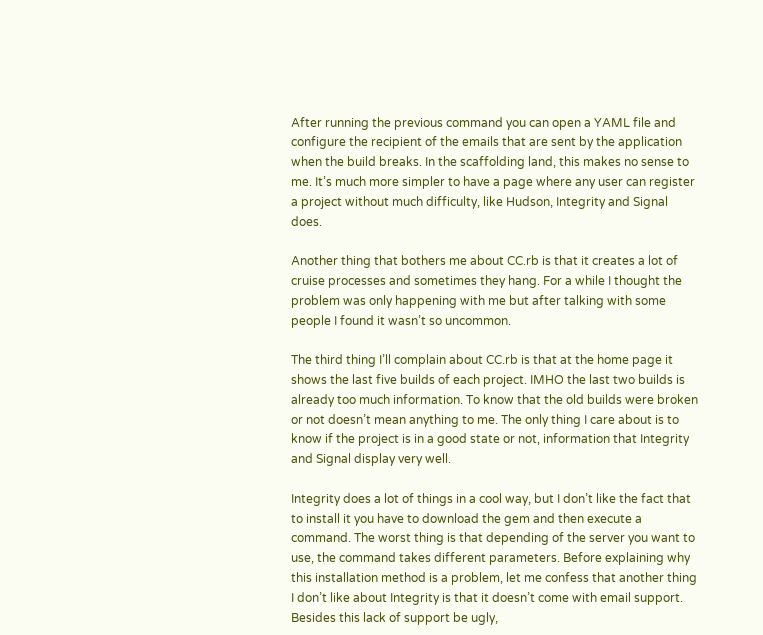After running the previous command you can open a YAML file and configure the recipient of the emails that are sent by the application when the build breaks. In the scaffolding land, this makes no sense to me. It’s much more simpler to have a page where any user can register a project without much difficulty, like Hudson, Integrity and Signal does.

Another thing that bothers me about CC.rb is that it creates a lot of cruise processes and sometimes they hang. For a while I thought the problem was only happening with me but after talking with some people I found it wasn’t so uncommon.

The third thing I’ll complain about CC.rb is that at the home page it shows the last five builds of each project. IMHO the last two builds is already too much information. To know that the old builds were broken or not doesn’t mean anything to me. The only thing I care about is to know if the project is in a good state or not, information that Integrity and Signal display very well.

Integrity does a lot of things in a cool way, but I don’t like the fact that to install it you have to download the gem and then execute a command. The worst thing is that depending of the server you want to use, the command takes different parameters. Before explaining why this installation method is a problem, let me confess that another thing I don’t like about Integrity is that it doesn’t come with email support. Besides this lack of support be ugly,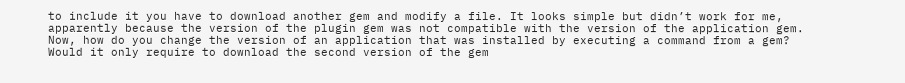to include it you have to download another gem and modify a file. It looks simple but didn’t work for me, apparently because the version of the plugin gem was not compatible with the version of the application gem. Now, how do you change the version of an application that was installed by executing a command from a gem? Would it only require to download the second version of the gem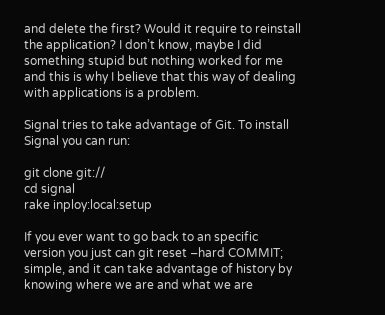and delete the first? Would it require to reinstall the application? I don’t know, maybe I did something stupid but nothing worked for me and this is why I believe that this way of dealing with applications is a problem.

Signal tries to take advantage of Git. To install Signal you can run:

git clone git://
cd signal
rake inploy:local:setup

If you ever want to go back to an specific version you just can git reset –hard COMMIT; simple, and it can take advantage of history by knowing where we are and what we are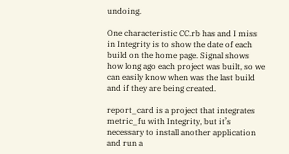undoing.

One characteristic CC.rb has and I miss in Integrity is to show the date of each build on the home page. Signal shows how long ago each project was built, so we can easily know when was the last build and if they are being created.

report_card is a project that integrates metric_fu with Integrity, but it’s necessary to install another application and run a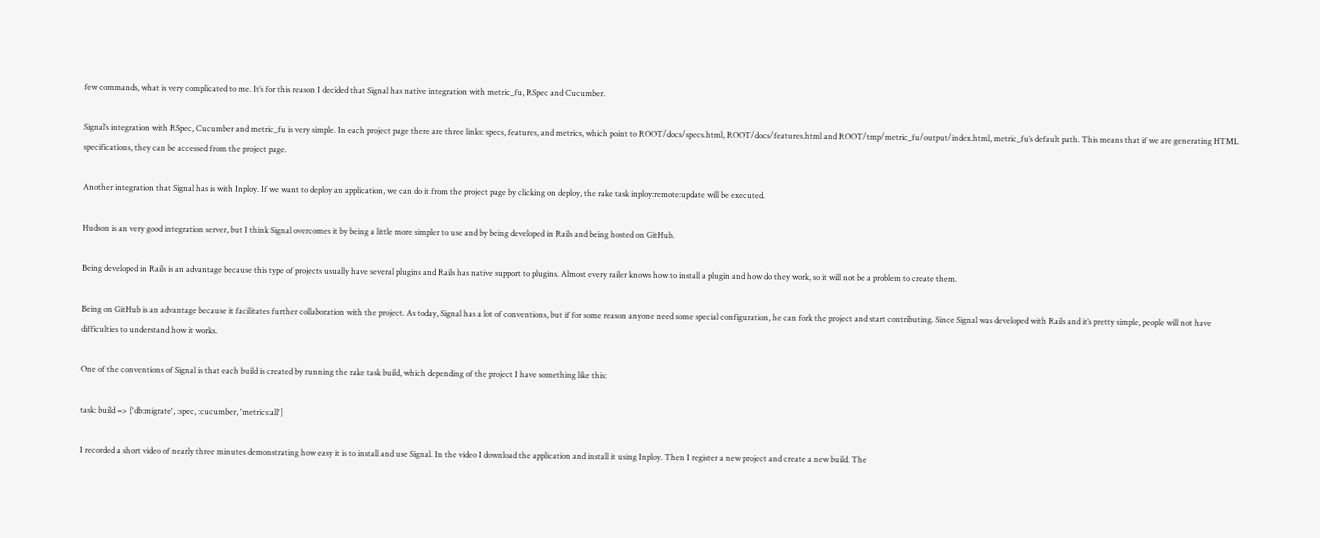few commands, what is very complicated to me. It’s for this reason I decided that Signal has native integration with metric_fu, RSpec and Cucumber.

Signal’s integration with RSpec, Cucumber and metric_fu is very simple. In each project page there are three links: specs, features, and metrics, which point to ROOT/docs/specs.html, ROOT/docs/features.html and ROOT/tmp/metric_fu/output/index.html, metric_fu’s default path. This means that if we are generating HTML specifications, they can be accessed from the project page.

Another integration that Signal has is with Inploy. If we want to deploy an application, we can do it from the project page by clicking on deploy, the rake task inploy:remote:update will be executed.

Hudson is an very good integration server, but I think Signal overcomes it by being a little more simpler to use and by being developed in Rails and being hosted on GitHub.

Being developed in Rails is an advantage because this type of projects usually have several plugins and Rails has native support to plugins. Almost every railer knows how to install a plugin and how do they work, so it will not be a problem to create them.

Being on GitHub is an advantage because it facilitates further collaboration with the project. As today, Signal has a lot of conventions, but if for some reason anyone need some special configuration, he can fork the project and start contributing. Since Signal was developed with Rails and it’s pretty simple, people will not have difficulties to understand how it works.

One of the conventions of Signal is that each build is created by running the rake task build, which depending of the project I have something like this:

task: build => ['db:migrate', :spec, :cucumber, 'metrics:all']

I recorded a short video of nearly three minutes demonstrating how easy it is to install and use Signal. In the video I download the application and install it using Inploy. Then I register a new project and create a new build. The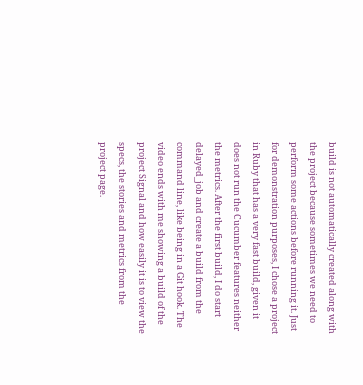build is not automatically created along with the project because sometimes we need to perform some actions before running it. Just for demonstration purposes, I chose a project in Ruby that has a very fast build, given it does not run the Cucumber features neither the metrics. After the first build, I do start delayed_job and create a build from the command line, like being in a Git hook. The video ends with me showing a build of the project Signal and how easily it is to view the specs, the stories and metrics from the project page.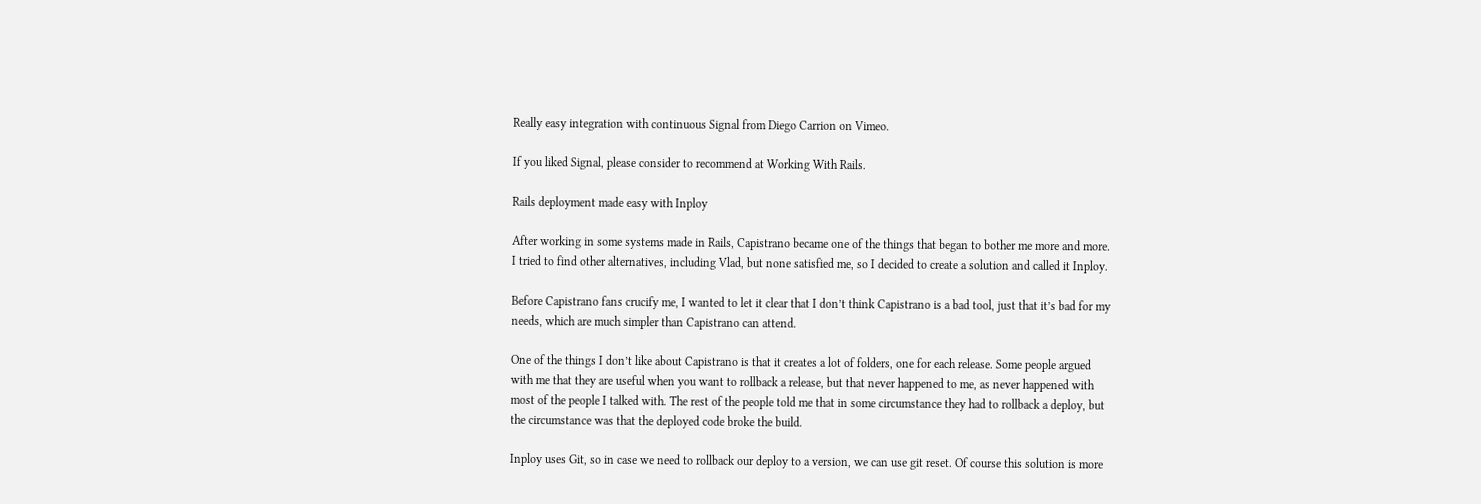Really easy integration with continuous Signal from Diego Carrion on Vimeo.

If you liked Signal, please consider to recommend at Working With Rails.

Rails deployment made easy with Inploy

After working in some systems made in Rails, Capistrano became one of the things that began to bother me more and more. I tried to find other alternatives, including Vlad, but none satisfied me, so I decided to create a solution and called it Inploy.

Before Capistrano fans crucify me, I wanted to let it clear that I don’t think Capistrano is a bad tool, just that it’s bad for my needs, which are much simpler than Capistrano can attend.

One of the things I don’t like about Capistrano is that it creates a lot of folders, one for each release. Some people argued with me that they are useful when you want to rollback a release, but that never happened to me, as never happened with most of the people I talked with. The rest of the people told me that in some circumstance they had to rollback a deploy, but the circumstance was that the deployed code broke the build.

Inploy uses Git, so in case we need to rollback our deploy to a version, we can use git reset. Of course this solution is more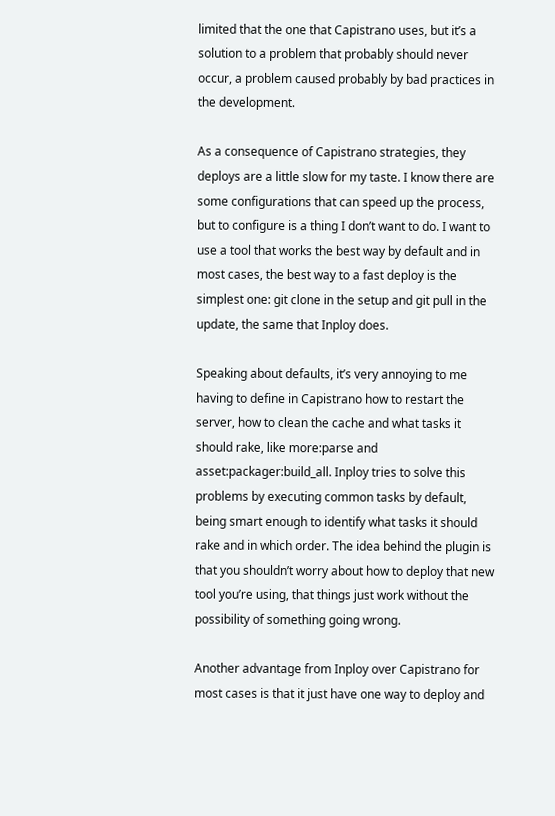limited that the one that Capistrano uses, but it’s a solution to a problem that probably should never occur, a problem caused probably by bad practices in the development.

As a consequence of Capistrano strategies, they deploys are a little slow for my taste. I know there are some configurations that can speed up the process, but to configure is a thing I don’t want to do. I want to use a tool that works the best way by default and in most cases, the best way to a fast deploy is the simplest one: git clone in the setup and git pull in the update, the same that Inploy does.

Speaking about defaults, it’s very annoying to me having to define in Capistrano how to restart the server, how to clean the cache and what tasks it should rake, like more:parse and asset:packager:build_all. Inploy tries to solve this problems by executing common tasks by default, being smart enough to identify what tasks it should rake and in which order. The idea behind the plugin is that you shouldn’t worry about how to deploy that new tool you’re using, that things just work without the possibility of something going wrong.

Another advantage from Inploy over Capistrano for most cases is that it just have one way to deploy and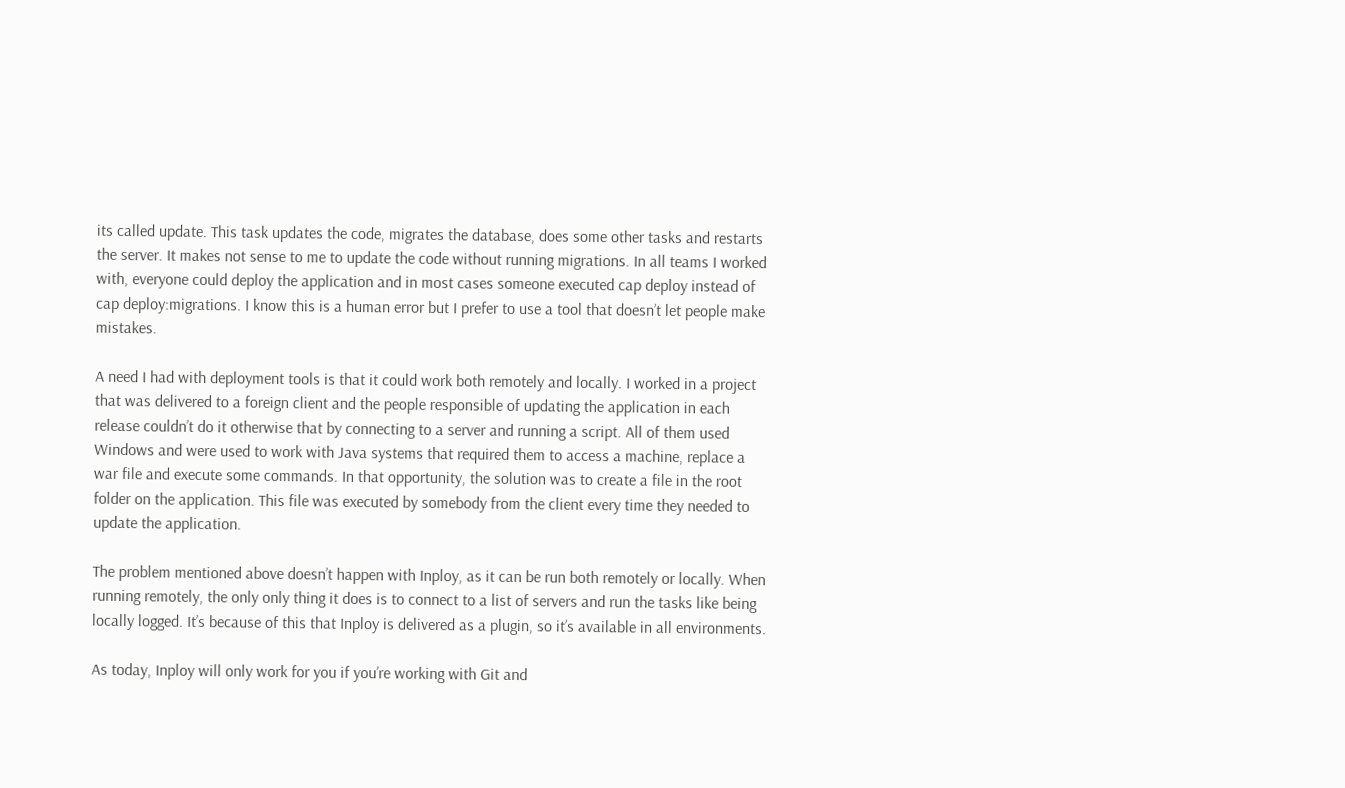its called update. This task updates the code, migrates the database, does some other tasks and restarts the server. It makes not sense to me to update the code without running migrations. In all teams I worked with, everyone could deploy the application and in most cases someone executed cap deploy instead of cap deploy:migrations. I know this is a human error but I prefer to use a tool that doesn’t let people make mistakes.

A need I had with deployment tools is that it could work both remotely and locally. I worked in a project that was delivered to a foreign client and the people responsible of updating the application in each release couldn’t do it otherwise that by connecting to a server and running a script. All of them used Windows and were used to work with Java systems that required them to access a machine, replace a war file and execute some commands. In that opportunity, the solution was to create a file in the root folder on the application. This file was executed by somebody from the client every time they needed to update the application.

The problem mentioned above doesn’t happen with Inploy, as it can be run both remotely or locally. When running remotely, the only only thing it does is to connect to a list of servers and run the tasks like being locally logged. It’s because of this that Inploy is delivered as a plugin, so it’s available in all environments.

As today, Inploy will only work for you if you’re working with Git and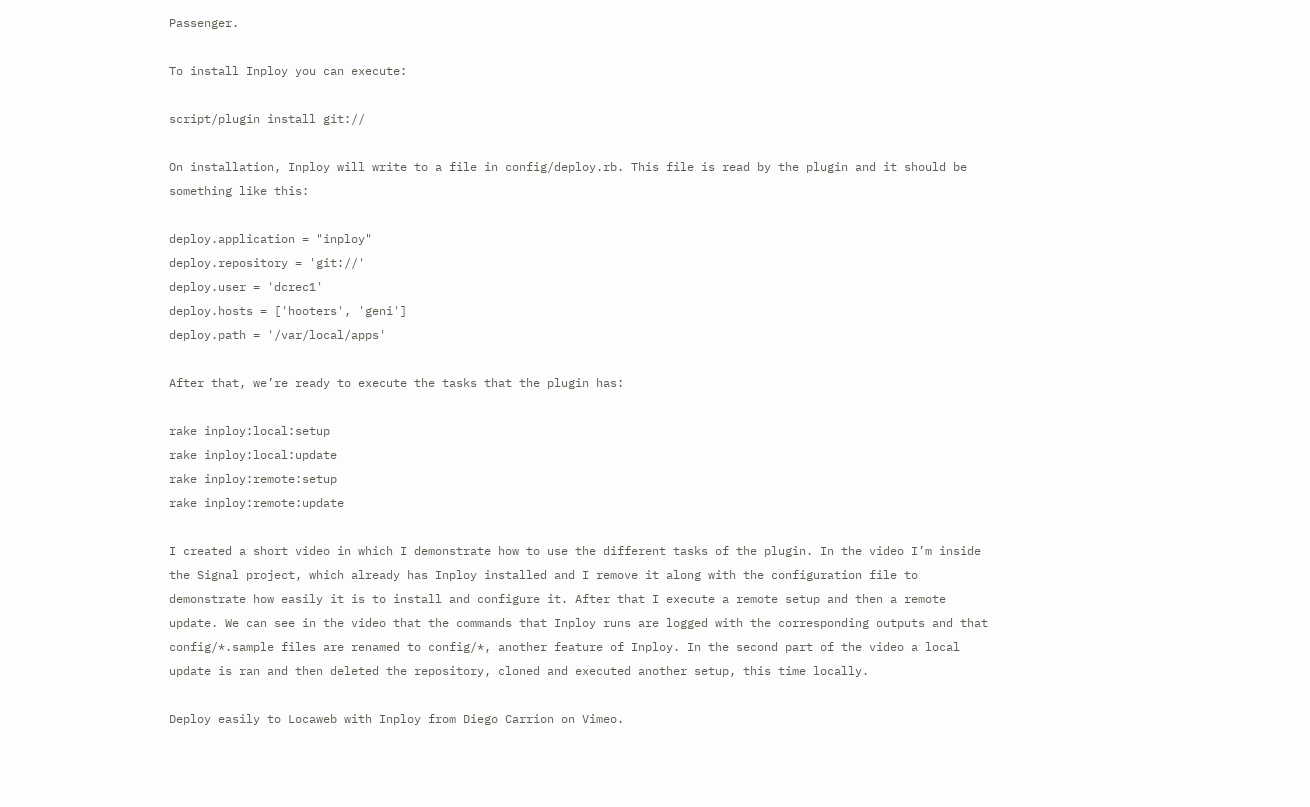Passenger.

To install Inploy you can execute:

script/plugin install git://

On installation, Inploy will write to a file in config/deploy.rb. This file is read by the plugin and it should be something like this:

deploy.application = "inploy"
deploy.repository = 'git://'
deploy.user = 'dcrec1'
deploy.hosts = ['hooters', 'geni']
deploy.path = '/var/local/apps'

After that, we’re ready to execute the tasks that the plugin has:

rake inploy:local:setup
rake inploy:local:update
rake inploy:remote:setup
rake inploy:remote:update

I created a short video in which I demonstrate how to use the different tasks of the plugin. In the video I’m inside the Signal project, which already has Inploy installed and I remove it along with the configuration file to demonstrate how easily it is to install and configure it. After that I execute a remote setup and then a remote update. We can see in the video that the commands that Inploy runs are logged with the corresponding outputs and that config/*.sample files are renamed to config/*, another feature of Inploy. In the second part of the video a local update is ran and then deleted the repository, cloned and executed another setup, this time locally.

Deploy easily to Locaweb with Inploy from Diego Carrion on Vimeo.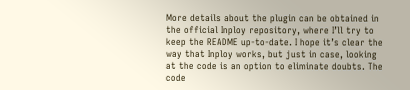More details about the plugin can be obtained in the official Inploy repository, where I’ll try to keep the README up-to-date. I hope it’s clear the way that Inploy works, but just in case, looking at the code is an option to eliminate doubts. The code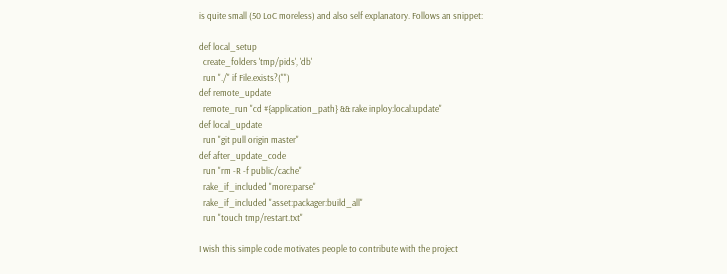is quite small (50 LoC moreless) and also self explanatory. Follows an snippet:

def local_setup
  create_folders 'tmp/pids', 'db'
  run "./" if File.exists?("")
def remote_update
  remote_run "cd #{application_path} && rake inploy:local:update"
def local_update
  run "git pull origin master"
def after_update_code
  run "rm -R -f public/cache"
  rake_if_included "more:parse"
  rake_if_included "asset:packager:build_all"
  run "touch tmp/restart.txt"

I wish this simple code motivates people to contribute with the project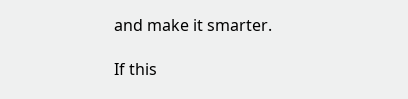and make it smarter.

If this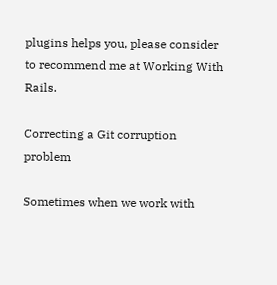plugins helps you, please consider to recommend me at Working With Rails.

Correcting a Git corruption problem

Sometimes when we work with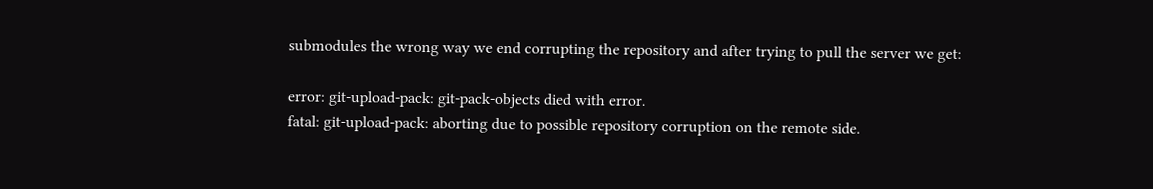submodules the wrong way we end corrupting the repository and after trying to pull the server we get:

error: git-upload-pack: git-pack-objects died with error.
fatal: git-upload-pack: aborting due to possible repository corruption on the remote side.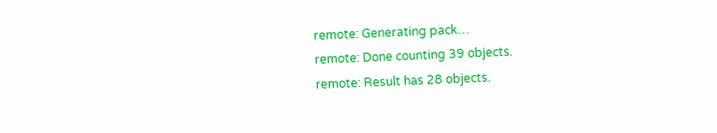remote: Generating pack…
remote: Done counting 39 objects.
remote: Result has 28 objects.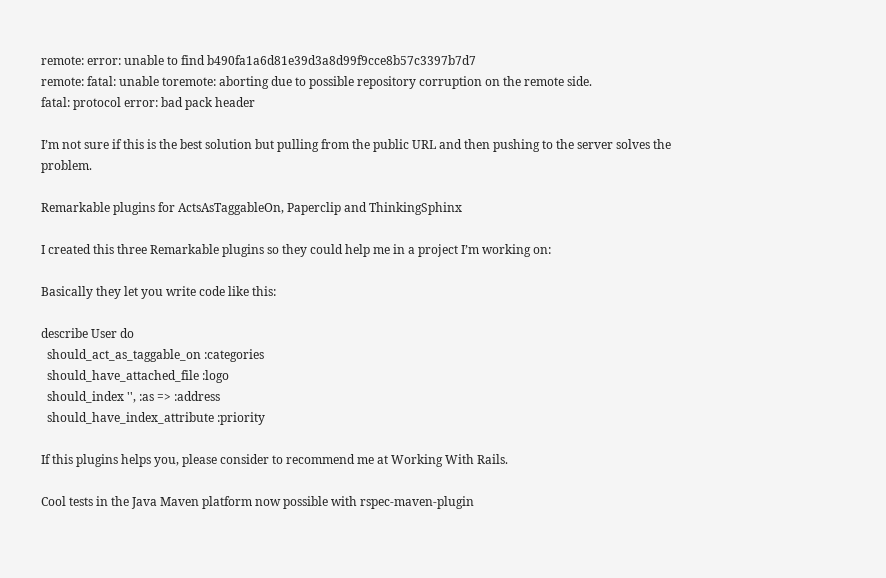remote: error: unable to find b490fa1a6d81e39d3a8d99f9cce8b57c3397b7d7
remote: fatal: unable toremote: aborting due to possible repository corruption on the remote side.
fatal: protocol error: bad pack header

I’m not sure if this is the best solution but pulling from the public URL and then pushing to the server solves the problem.

Remarkable plugins for ActsAsTaggableOn, Paperclip and ThinkingSphinx

I created this three Remarkable plugins so they could help me in a project I’m working on:

Basically they let you write code like this:

describe User do
  should_act_as_taggable_on :categories
  should_have_attached_file :logo
  should_index '', :as => :address
  should_have_index_attribute :priority

If this plugins helps you, please consider to recommend me at Working With Rails.

Cool tests in the Java Maven platform now possible with rspec-maven-plugin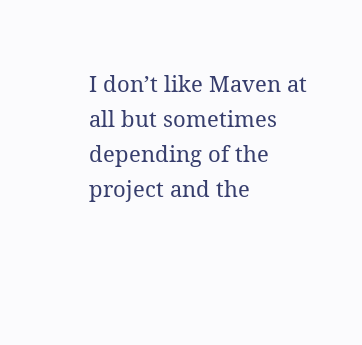I don’t like Maven at all but sometimes depending of the project and the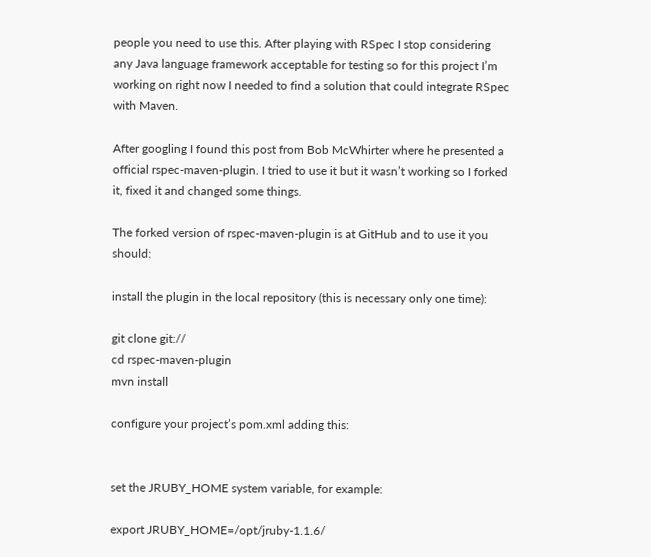people you need to use this. After playing with RSpec I stop considering any Java language framework acceptable for testing so for this project I’m working on right now I needed to find a solution that could integrate RSpec with Maven.

After googling I found this post from Bob McWhirter where he presented a official rspec-maven-plugin. I tried to use it but it wasn’t working so I forked it, fixed it and changed some things.

The forked version of rspec-maven-plugin is at GitHub and to use it you should:

install the plugin in the local repository (this is necessary only one time):

git clone git://
cd rspec-maven-plugin
mvn install

configure your project’s pom.xml adding this:


set the JRUBY_HOME system variable, for example:

export JRUBY_HOME=/opt/jruby-1.1.6/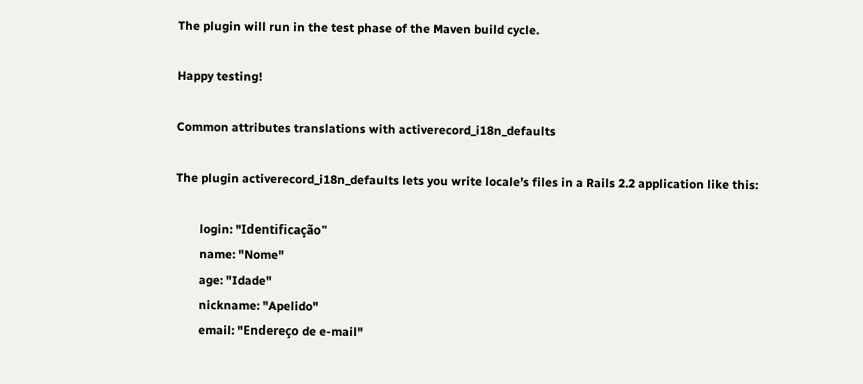The plugin will run in the test phase of the Maven build cycle.

Happy testing!

Common attributes translations with activerecord_i18n_defaults

The plugin activerecord_i18n_defaults lets you write locale’s files in a Rails 2.2 application like this:

        login: "Identificação"
        name: "Nome"
        age: "Idade"
        nickname: "Apelido"
        email: "Endereço de e-mail"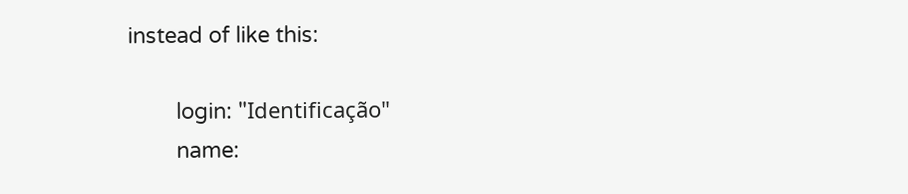instead of like this:

        login: "Identificação"
        name: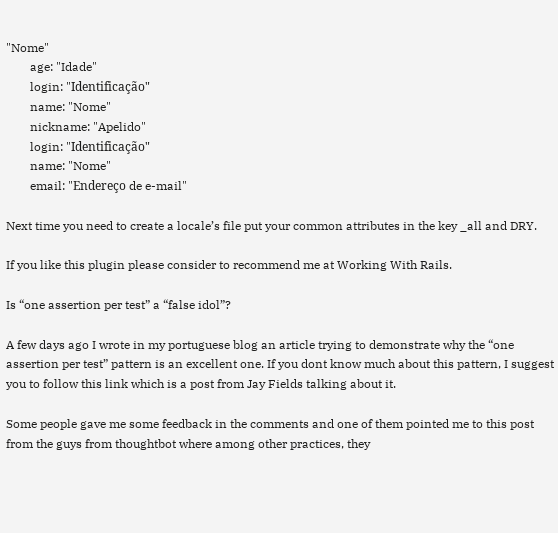"Nome"
        age: "Idade"
        login: "Identificação"
        name: "Nome"
        nickname: "Apelido"
        login: "Identificação"
        name: "Nome"
        email: "Endereço de e-mail"

Next time you need to create a locale’s file put your common attributes in the key _all and DRY.

If you like this plugin please consider to recommend me at Working With Rails.

Is “one assertion per test” a “false idol”?

A few days ago I wrote in my portuguese blog an article trying to demonstrate why the “one assertion per test” pattern is an excellent one. If you dont know much about this pattern, I suggest you to follow this link which is a post from Jay Fields talking about it.

Some people gave me some feedback in the comments and one of them pointed me to this post from the guys from thoughtbot where among other practices, they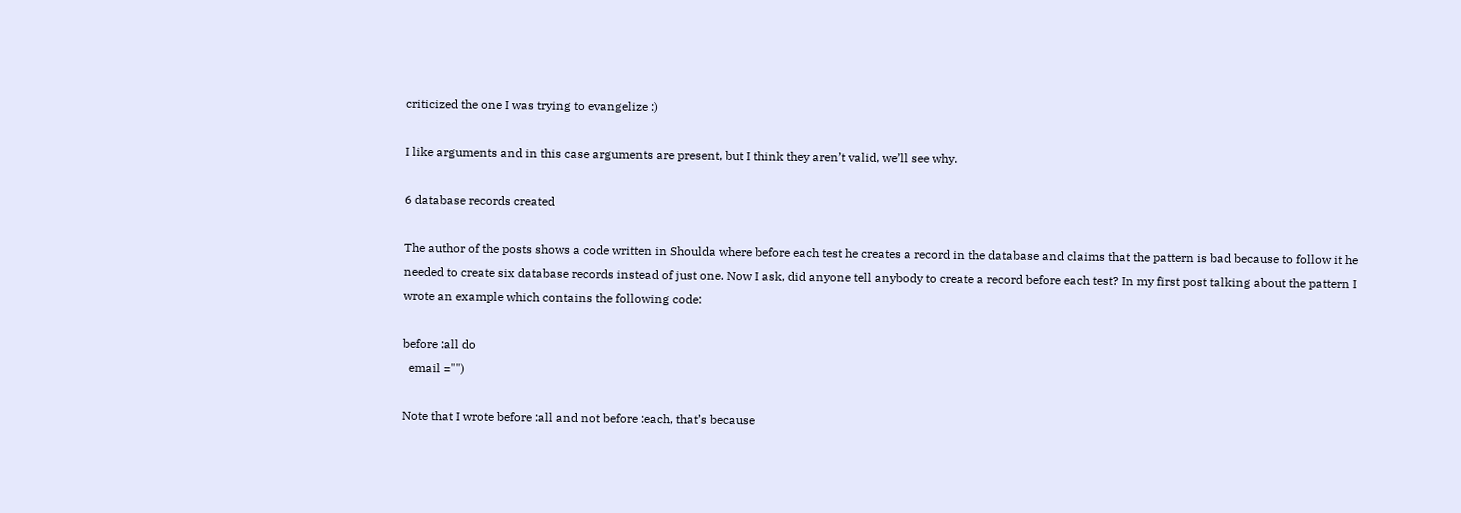criticized the one I was trying to evangelize :)

I like arguments and in this case arguments are present, but I think they aren’t valid, we’ll see why.

6 database records created

The author of the posts shows a code written in Shoulda where before each test he creates a record in the database and claims that the pattern is bad because to follow it he needed to create six database records instead of just one. Now I ask, did anyone tell anybody to create a record before each test? In my first post talking about the pattern I wrote an example which contains the following code:

before :all do
  email ="")

Note that I wrote before :all and not before :each, that’s because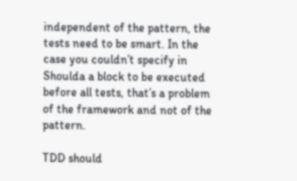independent of the pattern, the tests need to be smart. In the case you couldn’t specify in Shoulda a block to be executed before all tests, that’s a problem of the framework and not of the pattern.

TDD should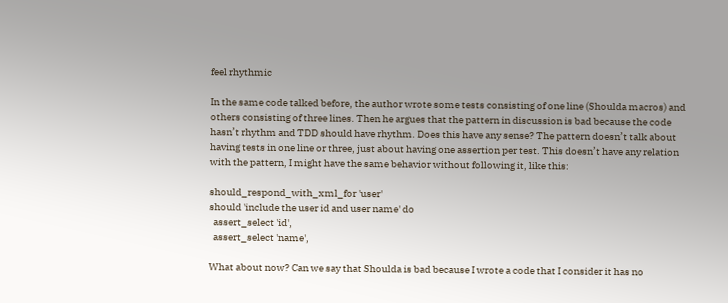feel rhythmic

In the same code talked before, the author wrote some tests consisting of one line (Shoulda macros) and others consisting of three lines. Then he argues that the pattern in discussion is bad because the code hasn’t rhythm and TDD should have rhythm. Does this have any sense? The pattern doesn’t talk about having tests in one line or three, just about having one assertion per test. This doesn’t have any relation with the pattern, I might have the same behavior without following it, like this:

should_respond_with_xml_for 'user'
should 'include the user id and user name' do
  assert_select 'id',
  assert_select 'name',

What about now? Can we say that Shoulda is bad because I wrote a code that I consider it has no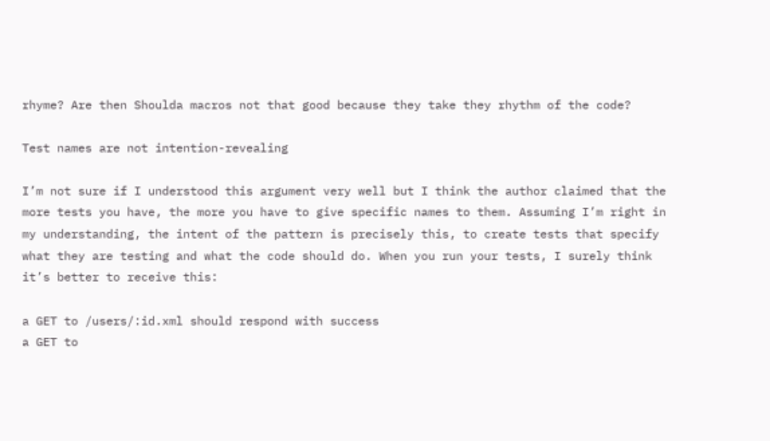rhyme? Are then Shoulda macros not that good because they take they rhythm of the code?

Test names are not intention-revealing

I’m not sure if I understood this argument very well but I think the author claimed that the more tests you have, the more you have to give specific names to them. Assuming I’m right in my understanding, the intent of the pattern is precisely this, to create tests that specify what they are testing and what the code should do. When you run your tests, I surely think it’s better to receive this:

a GET to /users/:id.xml should respond with success
a GET to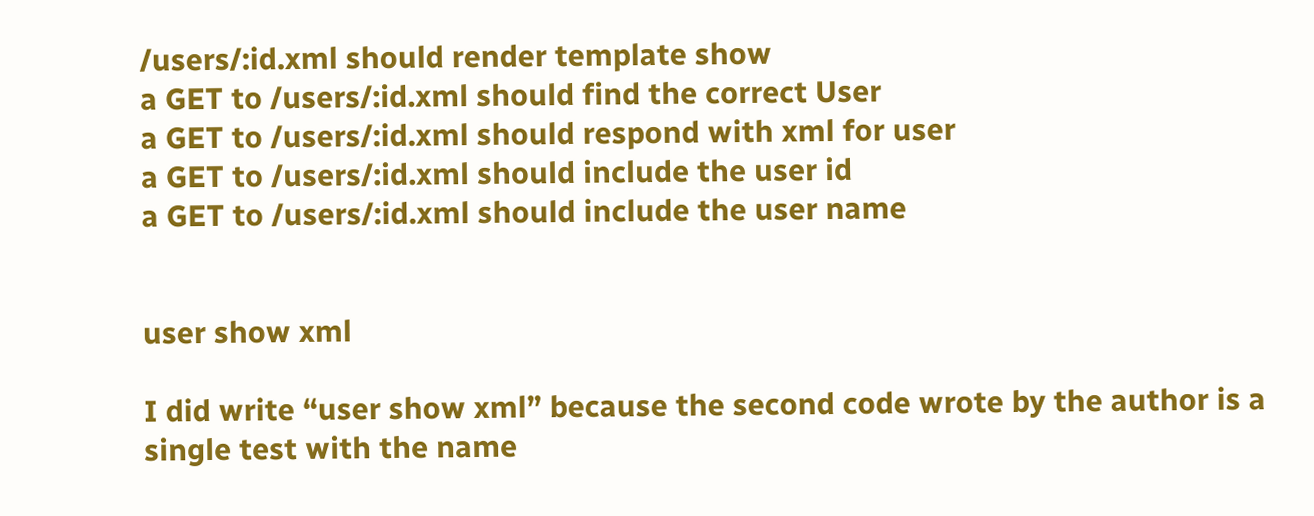/users/:id.xml should render template show
a GET to /users/:id.xml should find the correct User
a GET to /users/:id.xml should respond with xml for user
a GET to /users/:id.xml should include the user id
a GET to /users/:id.xml should include the user name


user show xml

I did write “user show xml” because the second code wrote by the author is a single test with the name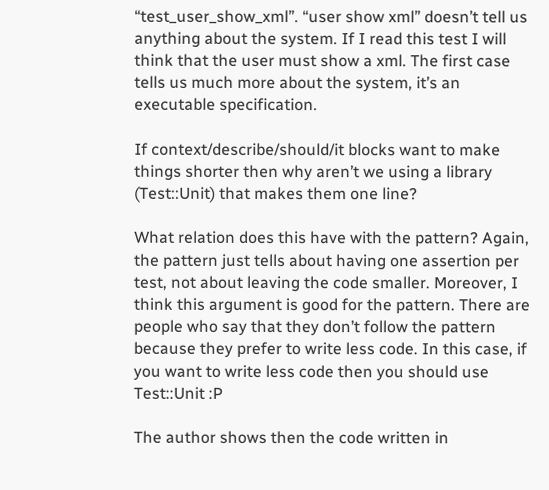“test_user_show_xml”. “user show xml” doesn’t tell us anything about the system. If I read this test I will think that the user must show a xml. The first case tells us much more about the system, it’s an executable specification.

If context/describe/should/it blocks want to make things shorter then why aren’t we using a library (Test::Unit) that makes them one line?

What relation does this have with the pattern? Again, the pattern just tells about having one assertion per test, not about leaving the code smaller. Moreover, I think this argument is good for the pattern. There are people who say that they don’t follow the pattern because they prefer to write less code. In this case, if you want to write less code then you should use Test::Unit :P

The author shows then the code written in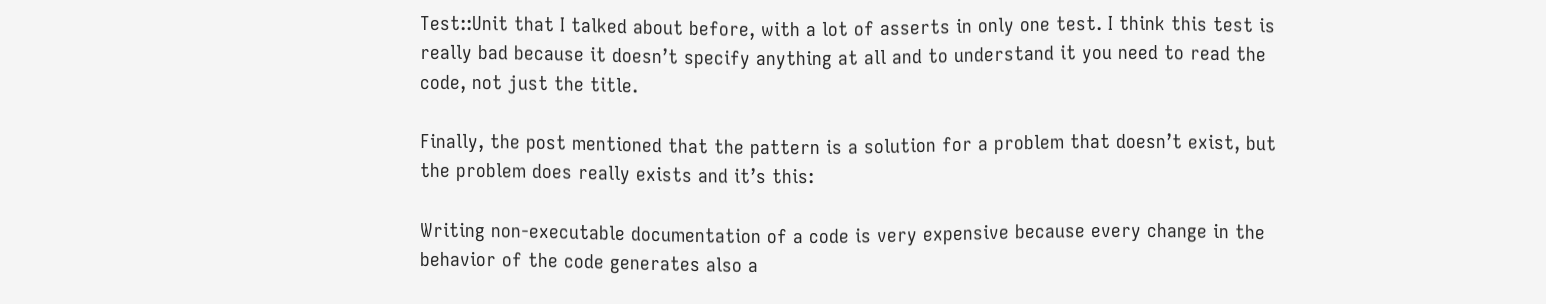Test::Unit that I talked about before, with a lot of asserts in only one test. I think this test is really bad because it doesn’t specify anything at all and to understand it you need to read the code, not just the title.

Finally, the post mentioned that the pattern is a solution for a problem that doesn’t exist, but the problem does really exists and it’s this:

Writing non-executable documentation of a code is very expensive because every change in the behavior of the code generates also a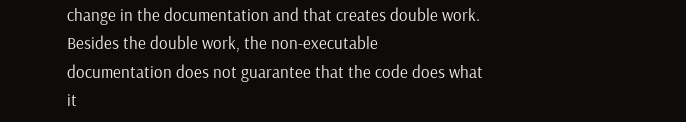change in the documentation and that creates double work. Besides the double work, the non-executable documentation does not guarantee that the code does what it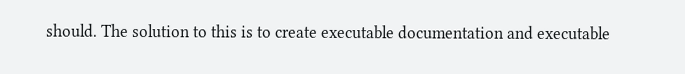should. The solution to this is to create executable documentation and executable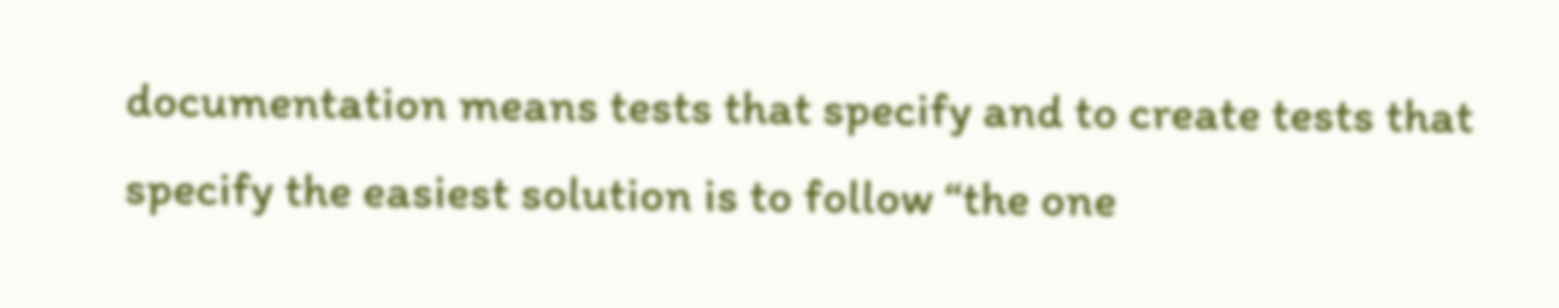documentation means tests that specify and to create tests that specify the easiest solution is to follow “the one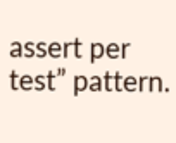assert per test” pattern.